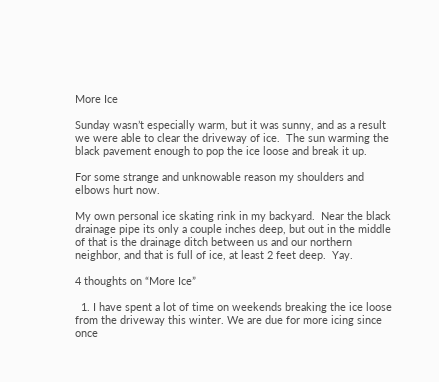More Ice

Sunday wasn’t especially warm, but it was sunny, and as a result we were able to clear the driveway of ice.  The sun warming the black pavement enough to pop the ice loose and break it up.

For some strange and unknowable reason my shoulders and elbows hurt now.

My own personal ice skating rink in my backyard.  Near the black drainage pipe its only a couple inches deep, but out in the middle of that is the drainage ditch between us and our northern neighbor, and that is full of ice, at least 2 feet deep.  Yay.

4 thoughts on “More Ice”

  1. I have spent a lot of time on weekends breaking the ice loose from the driveway this winter. We are due for more icing since once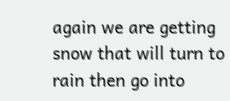again we are getting snow that will turn to rain then go into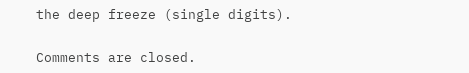the deep freeze (single digits).

Comments are closed.